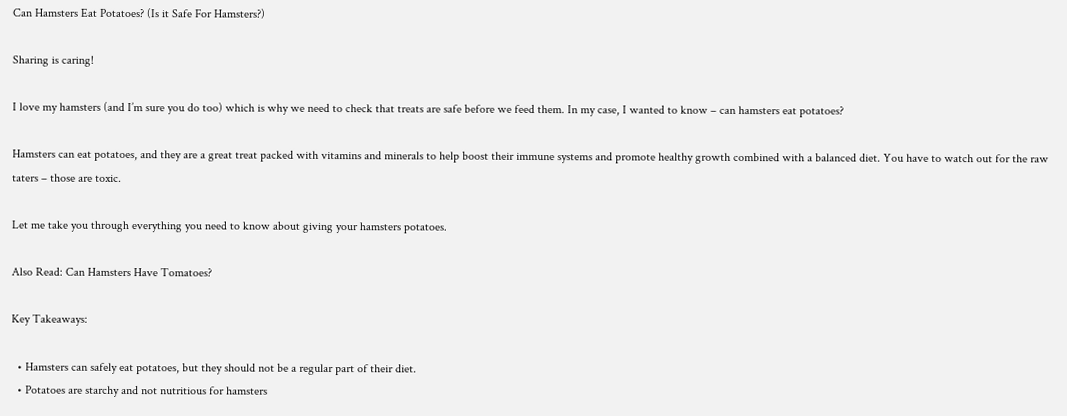Can Hamsters Eat Potatoes? (Is it Safe For Hamsters?)

Sharing is caring!

I love my hamsters (and I’m sure you do too) which is why we need to check that treats are safe before we feed them. In my case, I wanted to know – can hamsters eat potatoes?

Hamsters can eat potatoes, and they are a great treat packed with vitamins and minerals to help boost their immune systems and promote healthy growth combined with a balanced diet. You have to watch out for the raw taters – those are toxic.

Let me take you through everything you need to know about giving your hamsters potatoes.

Also Read: Can Hamsters Have Tomatoes?

Key Takeaways:

  • Hamsters can safely eat potatoes, but they should not be a regular part of their diet.
  • Potatoes are starchy and not nutritious for hamsters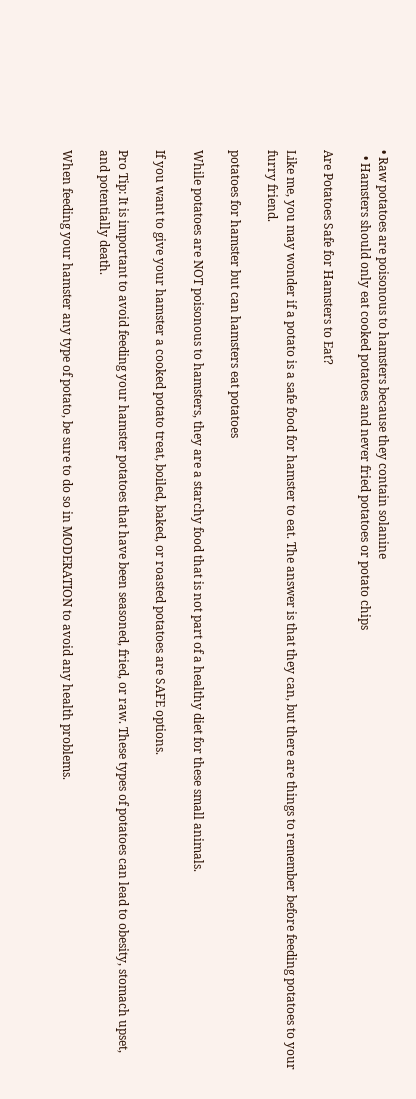• Raw potatoes are poisonous to hamsters because they contain solanine
  • Hamsters should only eat cooked potatoes and never fried potatoes or potato chips

Are Potatoes Safe for Hamsters to Eat?

Like me, you may wonder if a potato is a safe food for hamster to eat. The answer is that they can, but there are things to remember before feeding potatoes to your furry friend.

potatoes for hamster but can hamsters eat potatoes

While potatoes are NOT poisonous to hamsters, they are a starchy food that is not part of a healthy diet for these small animals.

If you want to give your hamster a cooked potato treat, boiled, baked, or roasted potatoes are SAFE options.

Pro Tip: It is important to avoid feeding your hamster potatoes that have been seasoned, fried, or raw. These types of potatoes can lead to obesity, stomach upset, and potentially death.

When feeding your hamster any type of potato, be sure to do so in MODERATION to avoid any health problems.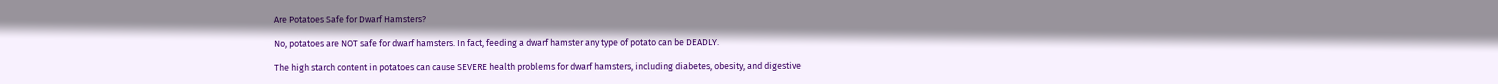Are Potatoes Safe for Dwarf Hamsters?

No, potatoes are NOT safe for dwarf hamsters. In fact, feeding a dwarf hamster any type of potato can be DEADLY.

The high starch content in potatoes can cause SEVERE health problems for dwarf hamsters, including diabetes, obesity, and digestive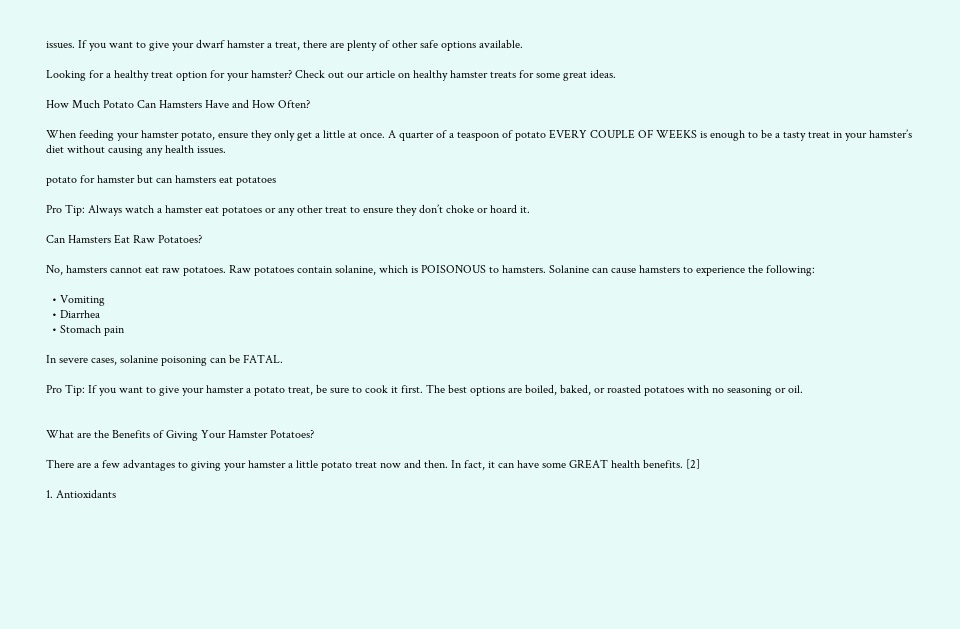issues. If you want to give your dwarf hamster a treat, there are plenty of other safe options available.

Looking for a healthy treat option for your hamster? Check out our article on healthy hamster treats for some great ideas.

How Much Potato Can Hamsters Have and How Often?

When feeding your hamster potato, ensure they only get a little at once. A quarter of a teaspoon of potato EVERY COUPLE OF WEEKS is enough to be a tasty treat in your hamster’s diet without causing any health issues.

potato for hamster but can hamsters eat potatoes

Pro Tip: Always watch a hamster eat potatoes or any other treat to ensure they don’t choke or hoard it.

Can Hamsters Eat Raw Potatoes?

No, hamsters cannot eat raw potatoes. Raw potatoes contain solanine, which is POISONOUS to hamsters. Solanine can cause hamsters to experience the following:

  • Vomiting
  • Diarrhea
  • Stomach pain

In severe cases, solanine poisoning can be FATAL.

Pro Tip: If you want to give your hamster a potato treat, be sure to cook it first. The best options are boiled, baked, or roasted potatoes with no seasoning or oil.


What are the Benefits of Giving Your Hamster Potatoes?

There are a few advantages to giving your hamster a little potato treat now and then. In fact, it can have some GREAT health benefits. [2]

1. Antioxidants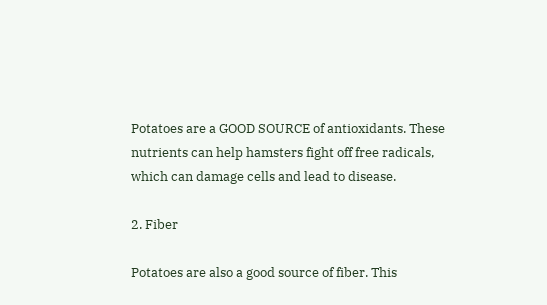Potatoes are a GOOD SOURCE of antioxidants. These nutrients can help hamsters fight off free radicals, which can damage cells and lead to disease.

2. Fiber

Potatoes are also a good source of fiber. This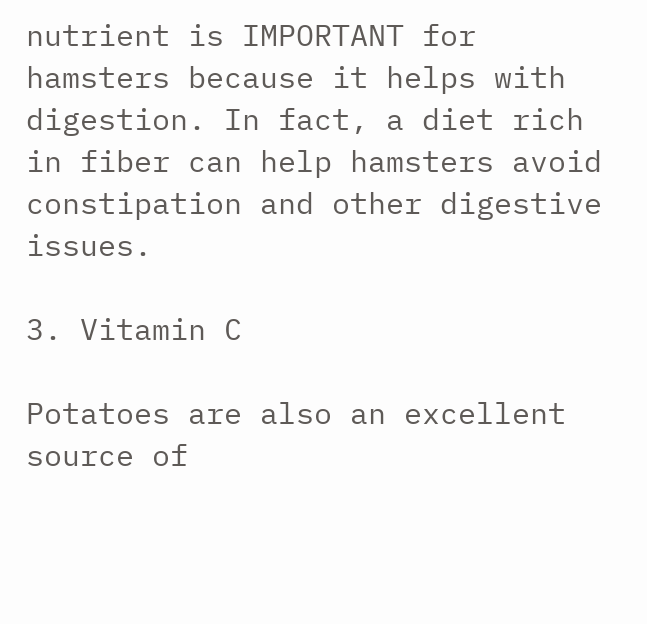nutrient is IMPORTANT for hamsters because it helps with digestion. In fact, a diet rich in fiber can help hamsters avoid constipation and other digestive issues.

3. Vitamin C

Potatoes are also an excellent source of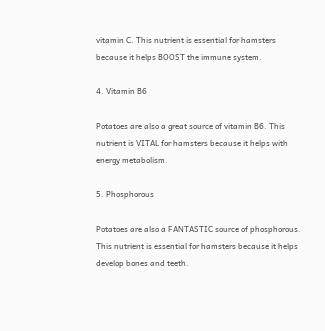vitamin C. This nutrient is essential for hamsters because it helps BOOST the immune system.

4. Vitamin B6

Potatoes are also a great source of vitamin B6. This nutrient is VITAL for hamsters because it helps with energy metabolism.

5. Phosphorous

Potatoes are also a FANTASTIC source of phosphorous. This nutrient is essential for hamsters because it helps develop bones and teeth.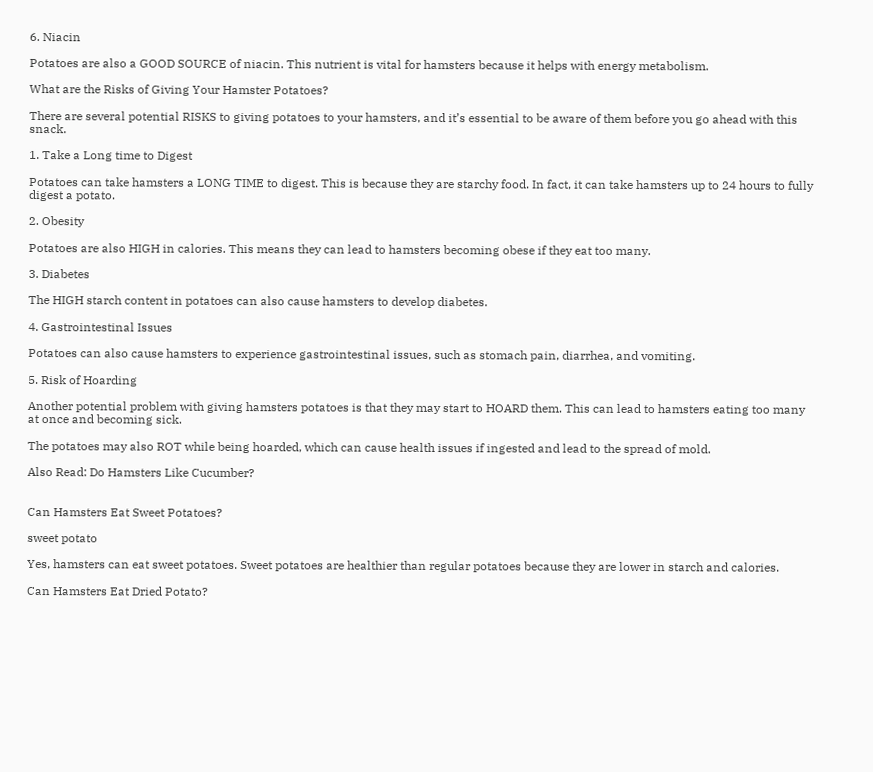6. Niacin

Potatoes are also a GOOD SOURCE of niacin. This nutrient is vital for hamsters because it helps with energy metabolism.

What are the Risks of Giving Your Hamster Potatoes?

There are several potential RISKS to giving potatoes to your hamsters, and it’s essential to be aware of them before you go ahead with this snack.

1. Take a Long time to Digest

Potatoes can take hamsters a LONG TIME to digest. This is because they are starchy food. In fact, it can take hamsters up to 24 hours to fully digest a potato.

2. Obesity

Potatoes are also HIGH in calories. This means they can lead to hamsters becoming obese if they eat too many.

3. Diabetes

The HIGH starch content in potatoes can also cause hamsters to develop diabetes.

4. Gastrointestinal Issues

Potatoes can also cause hamsters to experience gastrointestinal issues, such as stomach pain, diarrhea, and vomiting.

5. Risk of Hoarding

Another potential problem with giving hamsters potatoes is that they may start to HOARD them. This can lead to hamsters eating too many at once and becoming sick.

The potatoes may also ROT while being hoarded, which can cause health issues if ingested and lead to the spread of mold.

Also Read: Do Hamsters Like Cucumber?


Can Hamsters Eat Sweet Potatoes?

sweet potato

Yes, hamsters can eat sweet potatoes. Sweet potatoes are healthier than regular potatoes because they are lower in starch and calories.

Can Hamsters Eat Dried Potato?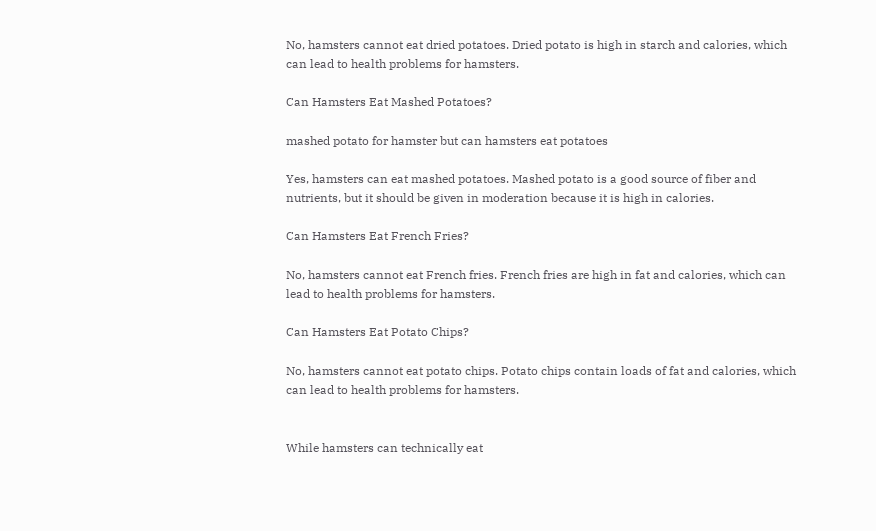No, hamsters cannot eat dried potatoes. Dried potato is high in starch and calories, which can lead to health problems for hamsters.

Can Hamsters Eat Mashed Potatoes?

mashed potato for hamster but can hamsters eat potatoes

Yes, hamsters can eat mashed potatoes. Mashed potato is a good source of fiber and nutrients, but it should be given in moderation because it is high in calories.

Can Hamsters Eat French Fries?

No, hamsters cannot eat French fries. French fries are high in fat and calories, which can lead to health problems for hamsters.

Can Hamsters Eat Potato Chips?

No, hamsters cannot eat potato chips. Potato chips contain loads of fat and calories, which can lead to health problems for hamsters.


While hamsters can technically eat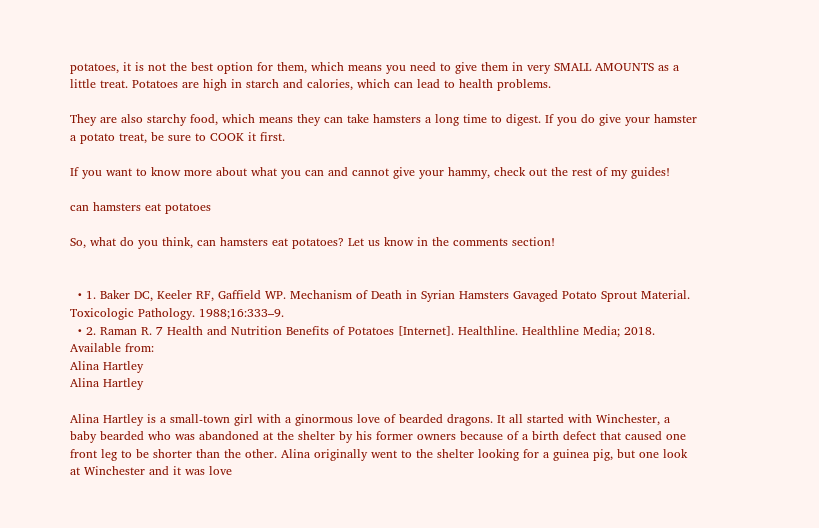potatoes, it is not the best option for them, which means you need to give them in very SMALL AMOUNTS as a little treat. Potatoes are high in starch and calories, which can lead to health problems.

They are also starchy food, which means they can take hamsters a long time to digest. If you do give your hamster a potato treat, be sure to COOK it first.

If you want to know more about what you can and cannot give your hammy, check out the rest of my guides!

can hamsters eat potatoes

So, what do you think, can hamsters eat potatoes? Let us know in the comments section!


  • 1. Baker DC, Keeler RF, Gaffield WP. Mechanism of Death in Syrian Hamsters Gavaged Potato Sprout Material. Toxicologic Pathology. 1988;16:333–9.
  • 2. Raman R. 7 Health and Nutrition Benefits of Potatoes [Internet]. Healthline. Healthline Media; 2018. Available from:
Alina Hartley
Alina Hartley

Alina Hartley is a small-town girl with a ginormous love of bearded dragons. It all started with Winchester, a baby bearded who was abandoned at the shelter by his former owners because of a birth defect that caused one front leg to be shorter than the other. Alina originally went to the shelter looking for a guinea pig, but one look at Winchester and it was love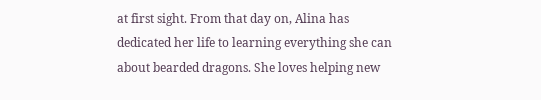at first sight. From that day on, Alina has dedicated her life to learning everything she can about bearded dragons. She loves helping new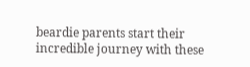beardie parents start their incredible journey with these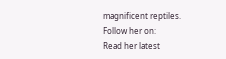magnificent reptiles.
Follow her on:
Read her latest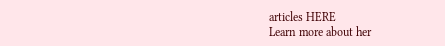articles HERE
Learn more about her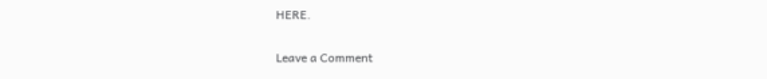HERE.

Leave a Comment